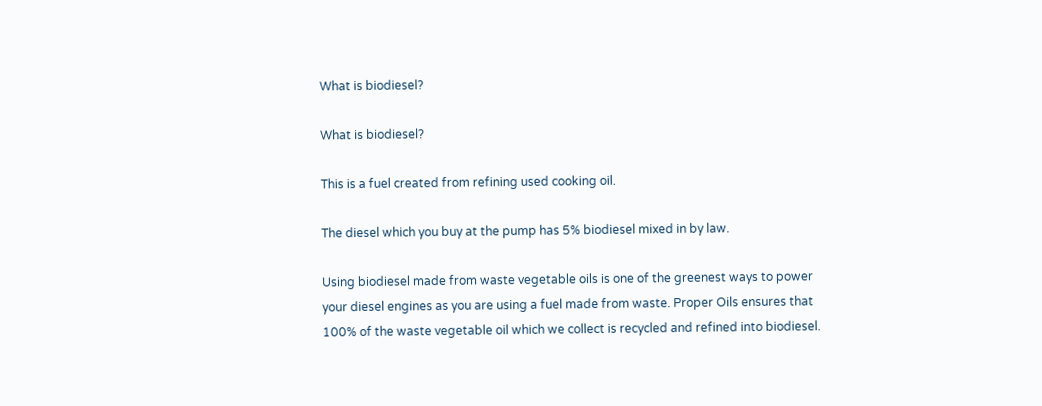What is biodiesel?

What is biodiesel?

This is a fuel created from refining used cooking oil.

The diesel which you buy at the pump has 5% biodiesel mixed in by law.

Using biodiesel made from waste vegetable oils is one of the greenest ways to power your diesel engines as you are using a fuel made from waste. Proper Oils ensures that 100% of the waste vegetable oil which we collect is recycled and refined into biodiesel.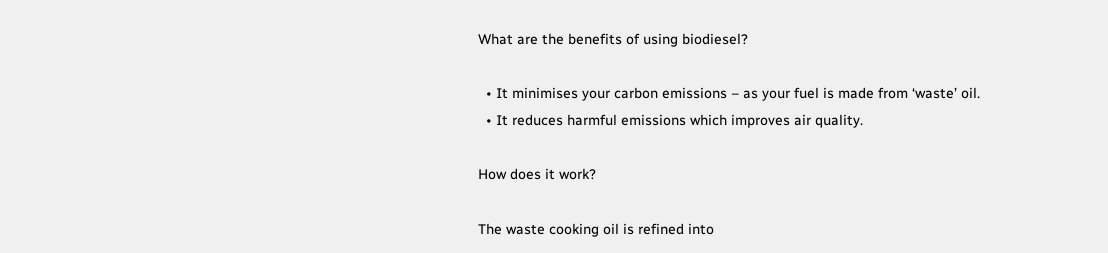What are the benefits of using biodiesel?

  • It minimises your carbon emissions – as your fuel is made from ‘waste’ oil.
  • It reduces harmful emissions which improves air quality.

How does it work?

The waste cooking oil is refined into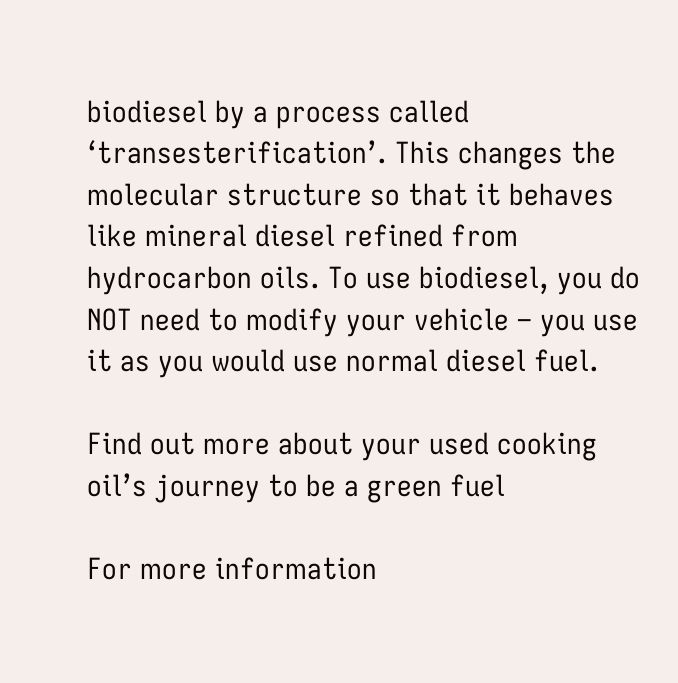biodiesel by a process called ‘transesterification’. This changes the molecular structure so that it behaves like mineral diesel refined from hydrocarbon oils. To use biodiesel, you do NOT need to modify your vehicle – you use it as you would use normal diesel fuel.

Find out more about your used cooking oil’s journey to be a green fuel

For more information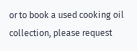or to book a used cooking oil collection, please request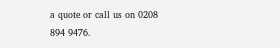a quote or call us on 0208 894 9476.